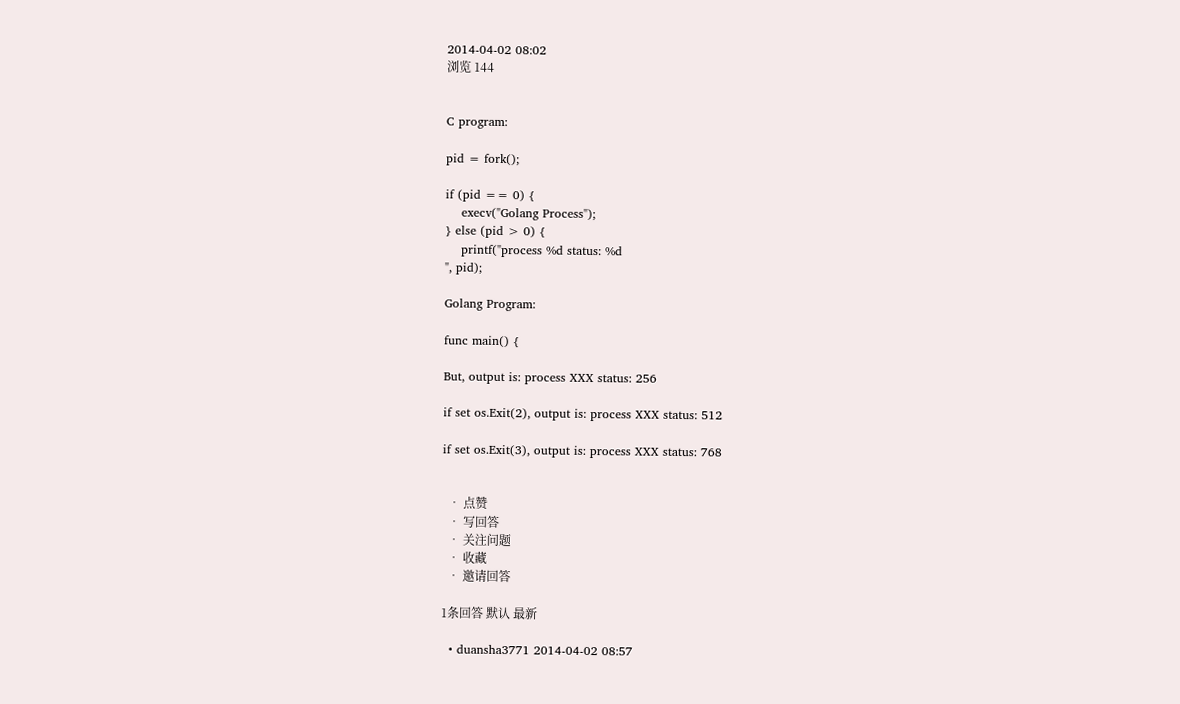2014-04-02 08:02
浏览 144


C program:

pid = fork();

if (pid == 0) {
    execv("Golang Process");
} else (pid > 0) {
    printf("process %d status: %d
", pid);

Golang Program:

func main() {

But, output is: process XXX status: 256

if set os.Exit(2), output is: process XXX status: 512

if set os.Exit(3), output is: process XXX status: 768


  • 点赞
  • 写回答
  • 关注问题
  • 收藏
  • 邀请回答

1条回答 默认 最新

  • duansha3771 2014-04-02 08:57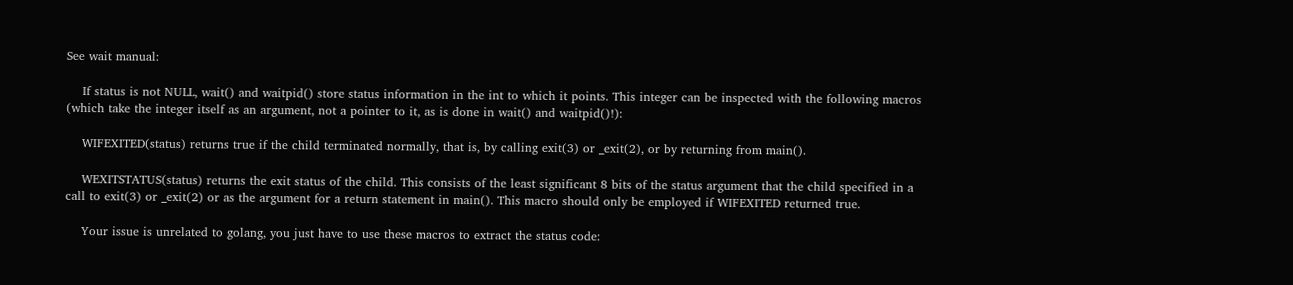See wait manual:

    If status is not NULL, wait() and waitpid() store status information in the int to which it points. This integer can be inspected with the following macros (which take the integer itself as an argument, not a pointer to it, as is done in wait() and waitpid()!):

    WIFEXITED(status) returns true if the child terminated normally, that is, by calling exit(3) or _exit(2), or by returning from main().

    WEXITSTATUS(status) returns the exit status of the child. This consists of the least significant 8 bits of the status argument that the child specified in a call to exit(3) or _exit(2) or as the argument for a return statement in main(). This macro should only be employed if WIFEXITED returned true.

    Your issue is unrelated to golang, you just have to use these macros to extract the status code: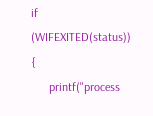if (WIFEXITED(status)) {
      printf("process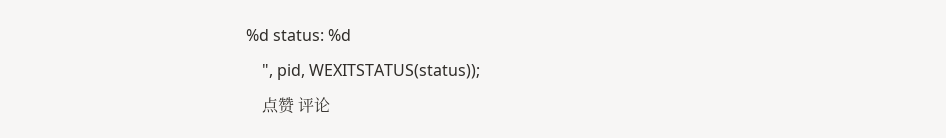%d status: %d
    ", pid, WEXITSTATUS(status));
    点赞 评论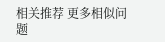相关推荐 更多相似问题